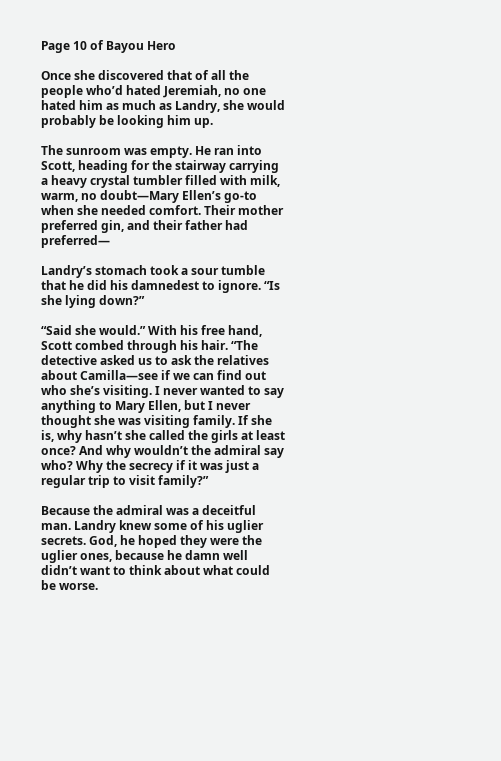Page 10 of Bayou Hero

Once she discovered that of all the people who’d hated Jeremiah, no one hated him as much as Landry, she would probably be looking him up.

The sunroom was empty. He ran into Scott, heading for the stairway carrying a heavy crystal tumbler filled with milk, warm, no doubt—Mary Ellen’s go-to when she needed comfort. Their mother preferred gin, and their father had preferred—

Landry’s stomach took a sour tumble that he did his damnedest to ignore. “Is she lying down?”

“Said she would.” With his free hand, Scott combed through his hair. “The detective asked us to ask the relatives about Camilla—see if we can find out who she’s visiting. I never wanted to say anything to Mary Ellen, but I never thought she was visiting family. If she is, why hasn’t she called the girls at least once? And why wouldn’t the admiral say who? Why the secrecy if it was just a regular trip to visit family?”

Because the admiral was a deceitful man. Landry knew some of his uglier secrets. God, he hoped they were the uglier ones, because he damn well didn’t want to think about what could be worse.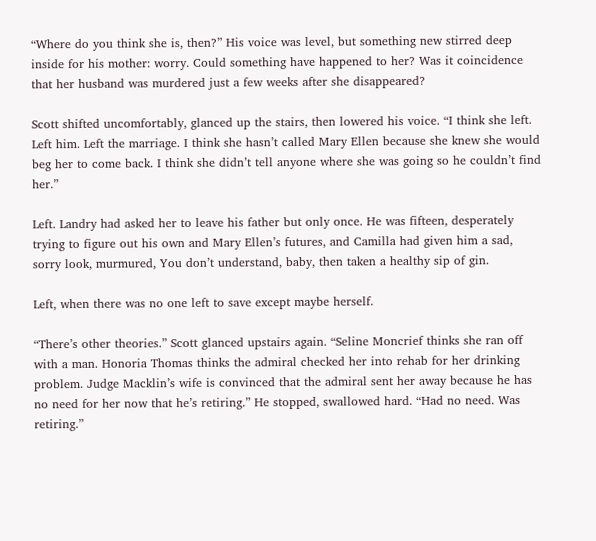“Where do you think she is, then?” His voice was level, but something new stirred deep inside for his mother: worry. Could something have happened to her? Was it coincidence that her husband was murdered just a few weeks after she disappeared?

Scott shifted uncomfortably, glanced up the stairs, then lowered his voice. “I think she left. Left him. Left the marriage. I think she hasn’t called Mary Ellen because she knew she would beg her to come back. I think she didn’t tell anyone where she was going so he couldn’t find her.”

Left. Landry had asked her to leave his father but only once. He was fifteen, desperately trying to figure out his own and Mary Ellen’s futures, and Camilla had given him a sad, sorry look, murmured, You don’t understand, baby, then taken a healthy sip of gin.

Left, when there was no one left to save except maybe herself.

“There’s other theories.” Scott glanced upstairs again. “Seline Moncrief thinks she ran off with a man. Honoria Thomas thinks the admiral checked her into rehab for her drinking problem. Judge Macklin’s wife is convinced that the admiral sent her away because he has no need for her now that he’s retiring.” He stopped, swallowed hard. “Had no need. Was retiring.”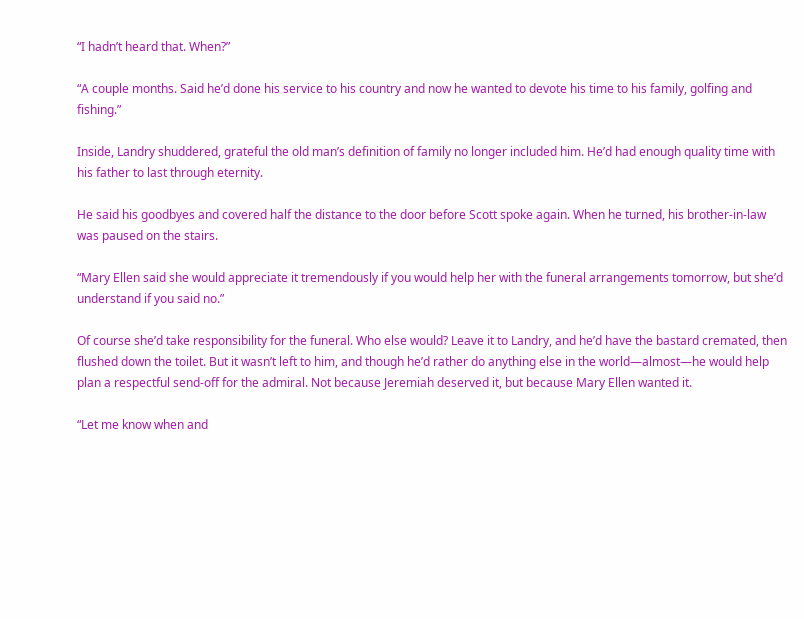“I hadn’t heard that. When?”

“A couple months. Said he’d done his service to his country and now he wanted to devote his time to his family, golfing and fishing.”

Inside, Landry shuddered, grateful the old man’s definition of family no longer included him. He’d had enough quality time with his father to last through eternity.

He said his goodbyes and covered half the distance to the door before Scott spoke again. When he turned, his brother-in-law was paused on the stairs.

“Mary Ellen said she would appreciate it tremendously if you would help her with the funeral arrangements tomorrow, but she’d understand if you said no.”

Of course she’d take responsibility for the funeral. Who else would? Leave it to Landry, and he’d have the bastard cremated, then flushed down the toilet. But it wasn’t left to him, and though he’d rather do anything else in the world—almost—he would help plan a respectful send-off for the admiral. Not because Jeremiah deserved it, but because Mary Ellen wanted it.

“Let me know when and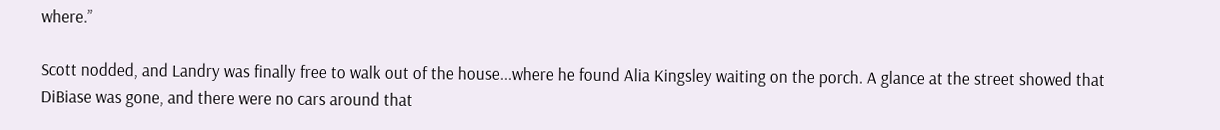where.”

Scott nodded, and Landry was finally free to walk out of the house...where he found Alia Kingsley waiting on the porch. A glance at the street showed that DiBiase was gone, and there were no cars around that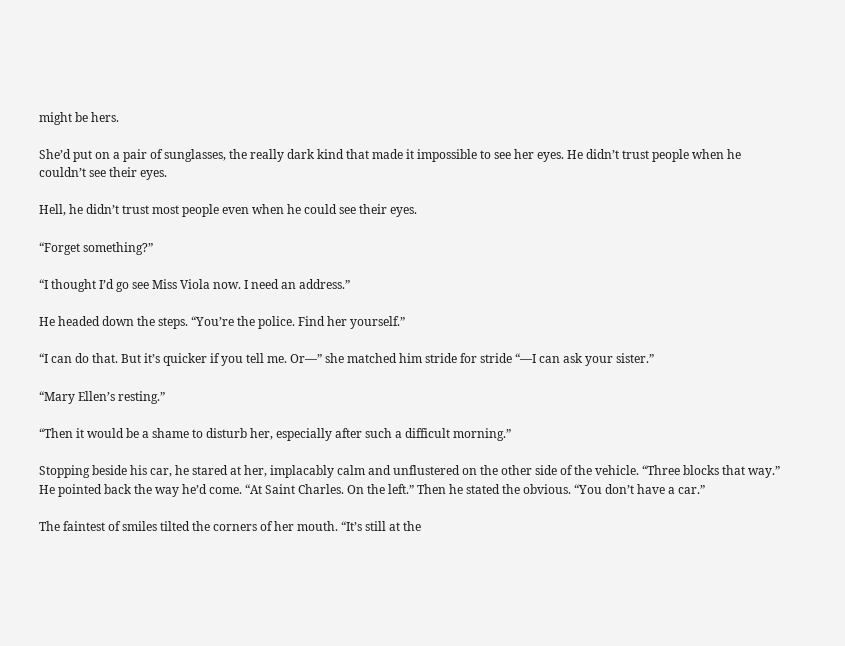might be hers.

She’d put on a pair of sunglasses, the really dark kind that made it impossible to see her eyes. He didn’t trust people when he couldn’t see their eyes.

Hell, he didn’t trust most people even when he could see their eyes.

“Forget something?”

“I thought I’d go see Miss Viola now. I need an address.”

He headed down the steps. “You’re the police. Find her yourself.”

“I can do that. But it’s quicker if you tell me. Or—” she matched him stride for stride “—I can ask your sister.”

“Mary Ellen’s resting.”

“Then it would be a shame to disturb her, especially after such a difficult morning.”

Stopping beside his car, he stared at her, implacably calm and unflustered on the other side of the vehicle. “Three blocks that way.” He pointed back the way he’d come. “At Saint Charles. On the left.” Then he stated the obvious. “You don’t have a car.”

The faintest of smiles tilted the corners of her mouth. “It’s still at the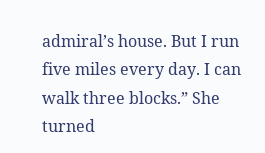admiral’s house. But I run five miles every day. I can walk three blocks.” She turned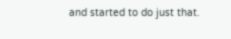and started to do just that.